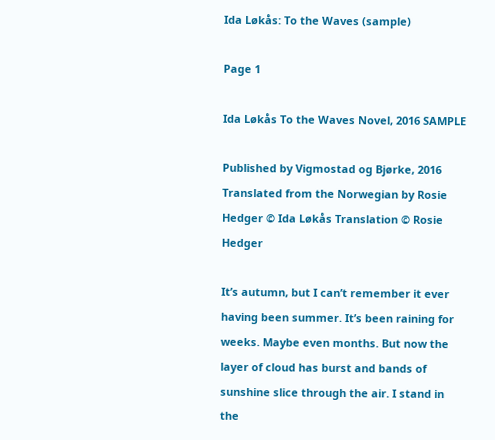Ida Løkås: To the Waves (sample)

Page 1

Ida Løkås To the Waves Novel, 2016 SAMPLE

Published by Vigmostad og Bjørke, 2016 Translated from the Norwegian by Rosie Hedger © Ida Løkås Translation © Rosie Hedger

It’s autumn, but I can’t remember it ever having been summer. It’s been raining for weeks. Maybe even months. But now the layer of cloud has burst and bands of sunshine slice through the air. I stand in the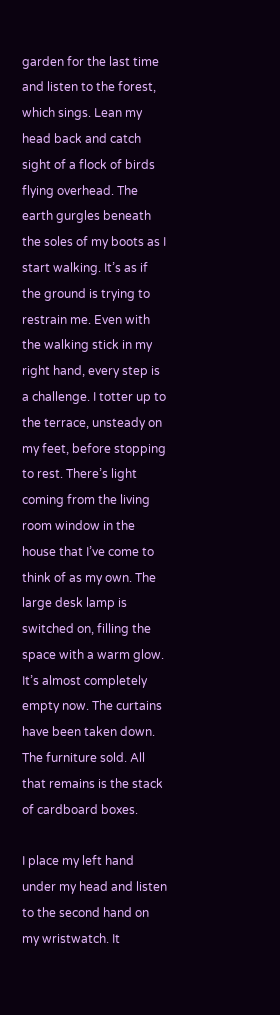garden for the last time and listen to the forest, which sings. Lean my head back and catch sight of a flock of birds flying overhead. The earth gurgles beneath the soles of my boots as I start walking. It’s as if the ground is trying to restrain me. Even with the walking stick in my right hand, every step is a challenge. I totter up to the terrace, unsteady on my feet, before stopping to rest. There’s light coming from the living room window in the house that I’ve come to think of as my own. The large desk lamp is switched on, filling the space with a warm glow. It’s almost completely empty now. The curtains have been taken down. The furniture sold. All that remains is the stack of cardboard boxes.

I place my left hand under my head and listen to the second hand on my wristwatch. It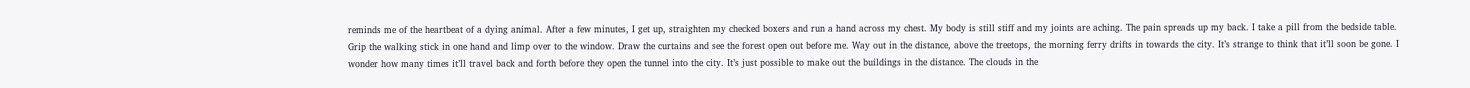reminds me of the heartbeat of a dying animal. After a few minutes, I get up, straighten my checked boxers and run a hand across my chest. My body is still stiff and my joints are aching. The pain spreads up my back. I take a pill from the bedside table. Grip the walking stick in one hand and limp over to the window. Draw the curtains and see the forest open out before me. Way out in the distance, above the treetops, the morning ferry drifts in towards the city. It’s strange to think that it’ll soon be gone. I wonder how many times it’ll travel back and forth before they open the tunnel into the city. It’s just possible to make out the buildings in the distance. The clouds in the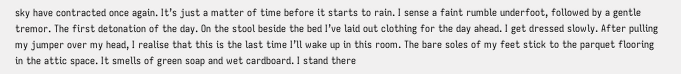sky have contracted once again. It’s just a matter of time before it starts to rain. I sense a faint rumble underfoot, followed by a gentle tremor. The first detonation of the day. On the stool beside the bed I’ve laid out clothing for the day ahead. I get dressed slowly. After pulling my jumper over my head, I realise that this is the last time I’ll wake up in this room. The bare soles of my feet stick to the parquet flooring in the attic space. It smells of green soap and wet cardboard. I stand there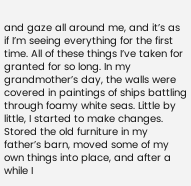and gaze all around me, and it’s as if I’m seeing everything for the first time. All of these things I’ve taken for granted for so long. In my grandmother’s day, the walls were covered in paintings of ships battling through foamy white seas. Little by little, I started to make changes. Stored the old furniture in my father’s barn, moved some of my own things into place, and after a while I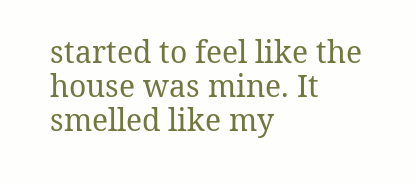started to feel like the house was mine. It smelled like my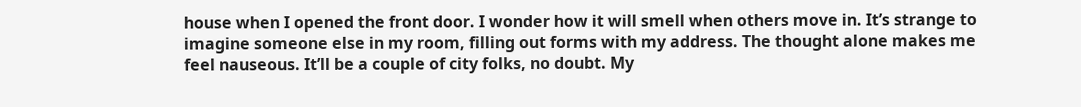house when I opened the front door. I wonder how it will smell when others move in. It’s strange to imagine someone else in my room, filling out forms with my address. The thought alone makes me feel nauseous. It’ll be a couple of city folks, no doubt. My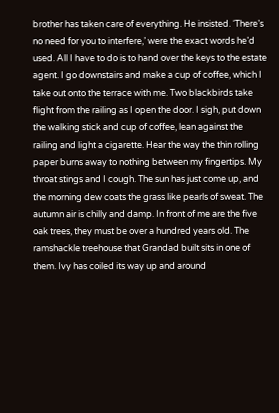brother has taken care of everything. He insisted. ‘There’s no need for you to interfere,’ were the exact words he’d used. All I have to do is to hand over the keys to the estate agent. I go downstairs and make a cup of coffee, which I take out onto the terrace with me. Two blackbirds take flight from the railing as I open the door. I sigh, put down the walking stick and cup of coffee, lean against the railing and light a cigarette. Hear the way the thin rolling paper burns away to nothing between my fingertips. My throat stings and I cough. The sun has just come up, and the morning dew coats the grass like pearls of sweat. The autumn air is chilly and damp. In front of me are the five oak trees, they must be over a hundred years old. The ramshackle treehouse that Grandad built sits in one of them. Ivy has coiled its way up and around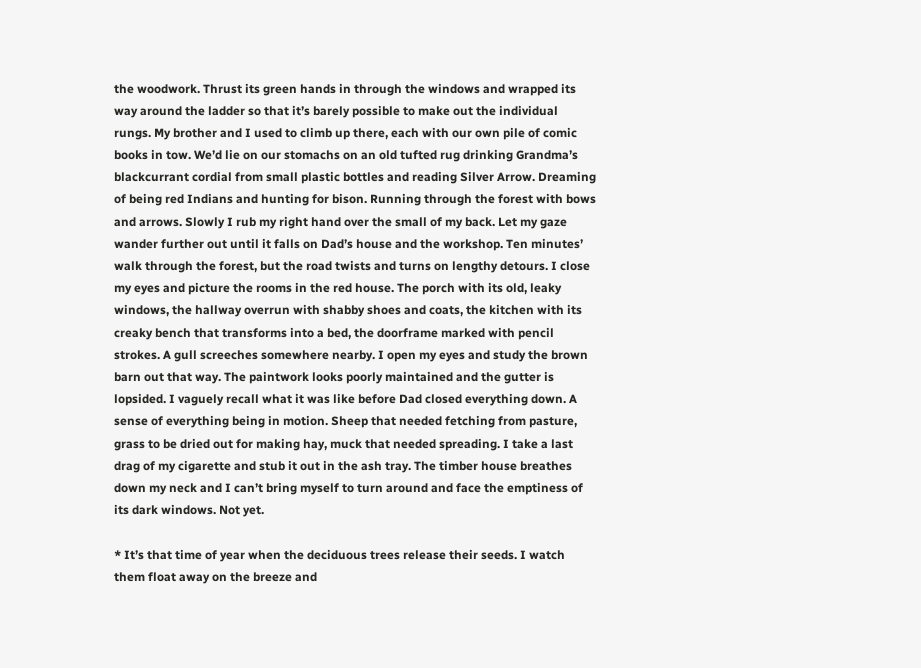the woodwork. Thrust its green hands in through the windows and wrapped its way around the ladder so that it’s barely possible to make out the individual rungs. My brother and I used to climb up there, each with our own pile of comic books in tow. We’d lie on our stomachs on an old tufted rug drinking Grandma’s blackcurrant cordial from small plastic bottles and reading Silver Arrow. Dreaming of being red Indians and hunting for bison. Running through the forest with bows and arrows. Slowly I rub my right hand over the small of my back. Let my gaze wander further out until it falls on Dad’s house and the workshop. Ten minutes’ walk through the forest, but the road twists and turns on lengthy detours. I close my eyes and picture the rooms in the red house. The porch with its old, leaky windows, the hallway overrun with shabby shoes and coats, the kitchen with its creaky bench that transforms into a bed, the doorframe marked with pencil strokes. A gull screeches somewhere nearby. I open my eyes and study the brown barn out that way. The paintwork looks poorly maintained and the gutter is lopsided. I vaguely recall what it was like before Dad closed everything down. A sense of everything being in motion. Sheep that needed fetching from pasture, grass to be dried out for making hay, muck that needed spreading. I take a last drag of my cigarette and stub it out in the ash tray. The timber house breathes down my neck and I can’t bring myself to turn around and face the emptiness of its dark windows. Not yet.

* It’s that time of year when the deciduous trees release their seeds. I watch them float away on the breeze and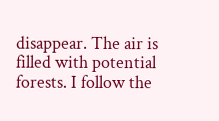disappear. The air is filled with potential forests. I follow the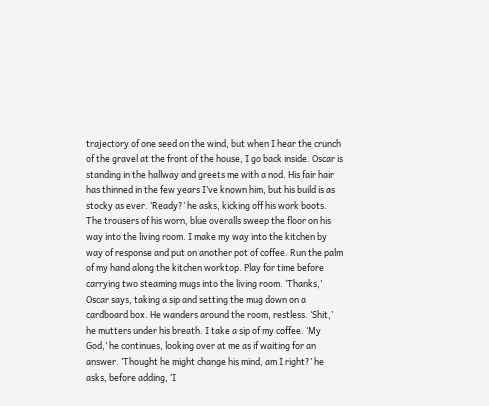trajectory of one seed on the wind, but when I hear the crunch of the gravel at the front of the house, I go back inside. Oscar is standing in the hallway and greets me with a nod. His fair hair has thinned in the few years I’ve known him, but his build is as stocky as ever. ‘Ready?’ he asks, kicking off his work boots. The trousers of his worn, blue overalls sweep the floor on his way into the living room. I make my way into the kitchen by way of response and put on another pot of coffee. Run the palm of my hand along the kitchen worktop. Play for time before carrying two steaming mugs into the living room. ‘Thanks,’ Oscar says, taking a sip and setting the mug down on a cardboard box. He wanders around the room, restless. ‘Shit,’ he mutters under his breath. I take a sip of my coffee. ‘My God,’ he continues, looking over at me as if waiting for an answer. ‘Thought he might change his mind, am I right?’ he asks, before adding, ‘I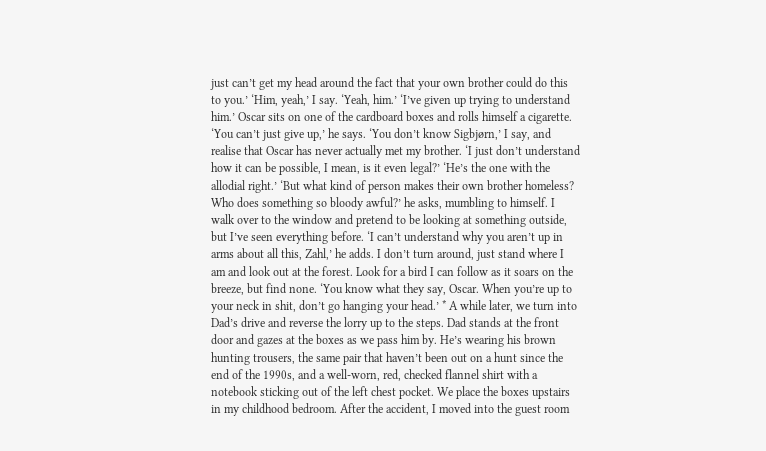just can’t get my head around the fact that your own brother could do this to you.’ ‘Him, yeah,’ I say. ‘Yeah, him.’ ‘I’ve given up trying to understand him.’ Oscar sits on one of the cardboard boxes and rolls himself a cigarette. ‘You can’t just give up,’ he says. ‘You don’t know Sigbjørn,’ I say, and realise that Oscar has never actually met my brother. ‘I just don’t understand how it can be possible, I mean, is it even legal?’ ‘He’s the one with the allodial right.’ ‘But what kind of person makes their own brother homeless? Who does something so bloody awful?’ he asks, mumbling to himself. I walk over to the window and pretend to be looking at something outside, but I’ve seen everything before. ‘I can’t understand why you aren’t up in arms about all this, Zahl,’ he adds. I don’t turn around, just stand where I am and look out at the forest. Look for a bird I can follow as it soars on the breeze, but find none. ‘You know what they say, Oscar. When you’re up to your neck in shit, don’t go hanging your head.’ * A while later, we turn into Dad’s drive and reverse the lorry up to the steps. Dad stands at the front door and gazes at the boxes as we pass him by. He’s wearing his brown hunting trousers, the same pair that haven’t been out on a hunt since the end of the 1990s, and a well-worn, red, checked flannel shirt with a notebook sticking out of the left chest pocket. We place the boxes upstairs in my childhood bedroom. After the accident, I moved into the guest room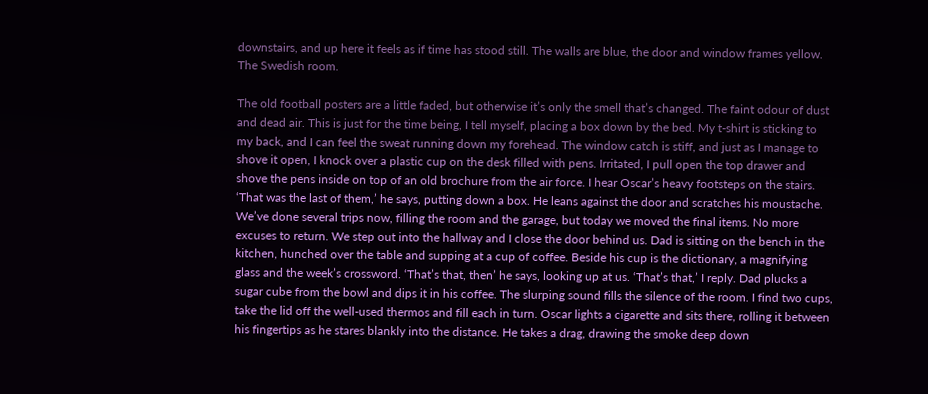downstairs, and up here it feels as if time has stood still. The walls are blue, the door and window frames yellow. The Swedish room.

The old football posters are a little faded, but otherwise it’s only the smell that’s changed. The faint odour of dust and dead air. This is just for the time being, I tell myself, placing a box down by the bed. My t-shirt is sticking to my back, and I can feel the sweat running down my forehead. The window catch is stiff, and just as I manage to shove it open, I knock over a plastic cup on the desk filled with pens. Irritated, I pull open the top drawer and shove the pens inside on top of an old brochure from the air force. I hear Oscar’s heavy footsteps on the stairs. ‘That was the last of them,’ he says, putting down a box. He leans against the door and scratches his moustache. We’ve done several trips now, filling the room and the garage, but today we moved the final items. No more excuses to return. We step out into the hallway and I close the door behind us. Dad is sitting on the bench in the kitchen, hunched over the table and supping at a cup of coffee. Beside his cup is the dictionary, a magnifying glass and the week’s crossword. ‘That’s that, then’ he says, looking up at us. ‘That’s that,’ I reply. Dad plucks a sugar cube from the bowl and dips it in his coffee. The slurping sound fills the silence of the room. I find two cups, take the lid off the well-used thermos and fill each in turn. Oscar lights a cigarette and sits there, rolling it between his fingertips as he stares blankly into the distance. He takes a drag, drawing the smoke deep down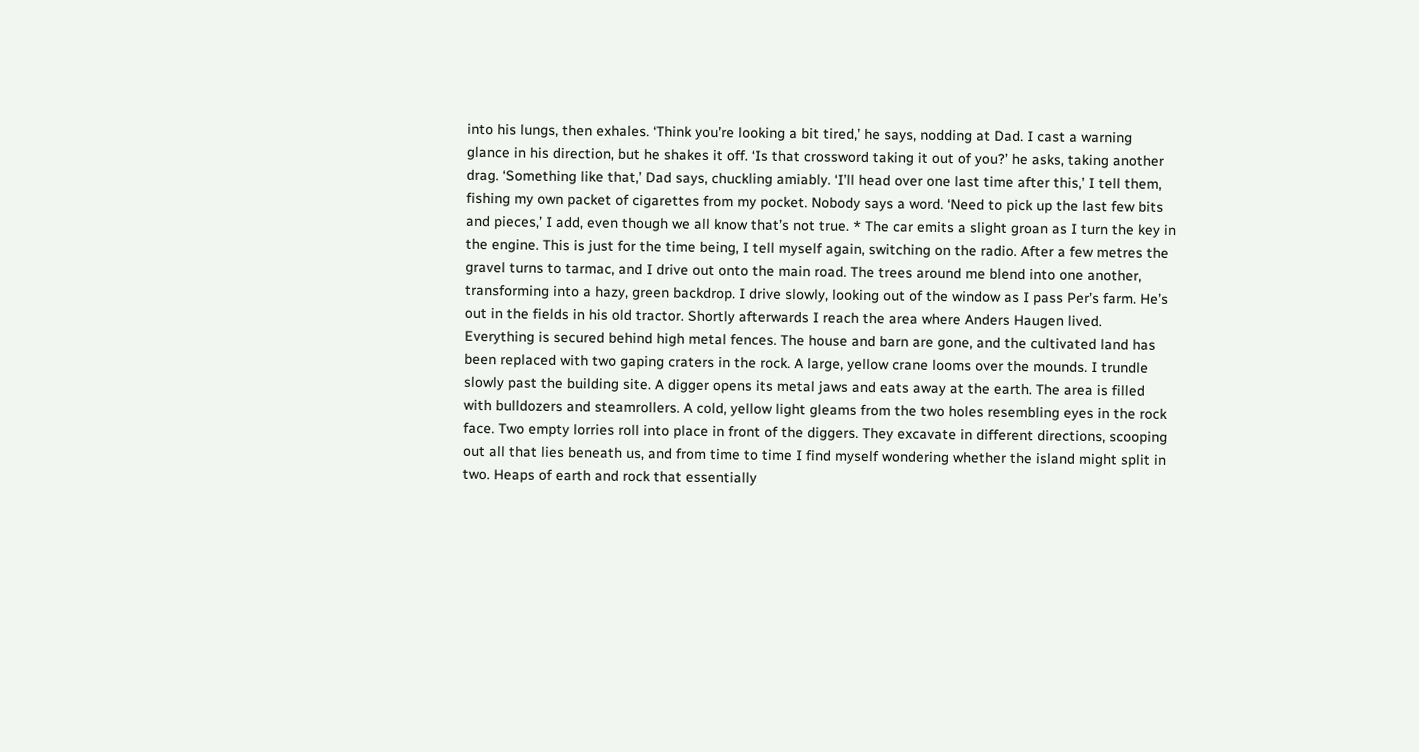into his lungs, then exhales. ‘Think you’re looking a bit tired,’ he says, nodding at Dad. I cast a warning glance in his direction, but he shakes it off. ‘Is that crossword taking it out of you?’ he asks, taking another drag. ‘Something like that,’ Dad says, chuckling amiably. ‘I’ll head over one last time after this,’ I tell them, fishing my own packet of cigarettes from my pocket. Nobody says a word. ‘Need to pick up the last few bits and pieces,’ I add, even though we all know that’s not true. * The car emits a slight groan as I turn the key in the engine. This is just for the time being, I tell myself again, switching on the radio. After a few metres the gravel turns to tarmac, and I drive out onto the main road. The trees around me blend into one another, transforming into a hazy, green backdrop. I drive slowly, looking out of the window as I pass Per’s farm. He’s out in the fields in his old tractor. Shortly afterwards I reach the area where Anders Haugen lived. Everything is secured behind high metal fences. The house and barn are gone, and the cultivated land has been replaced with two gaping craters in the rock. A large, yellow crane looms over the mounds. I trundle slowly past the building site. A digger opens its metal jaws and eats away at the earth. The area is filled with bulldozers and steamrollers. A cold, yellow light gleams from the two holes resembling eyes in the rock face. Two empty lorries roll into place in front of the diggers. They excavate in different directions, scooping out all that lies beneath us, and from time to time I find myself wondering whether the island might split in two. Heaps of earth and rock that essentially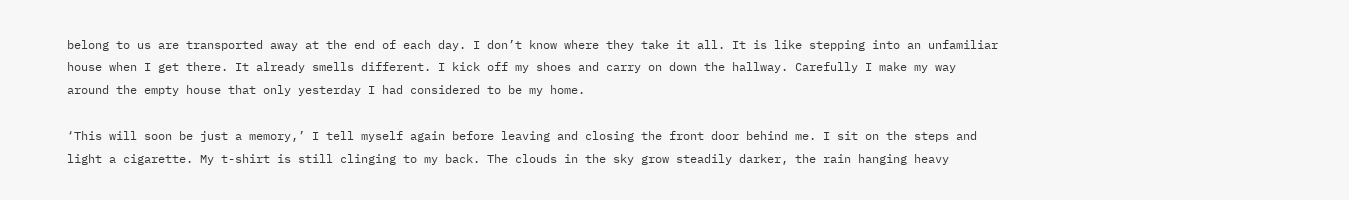belong to us are transported away at the end of each day. I don’t know where they take it all. It is like stepping into an unfamiliar house when I get there. It already smells different. I kick off my shoes and carry on down the hallway. Carefully I make my way around the empty house that only yesterday I had considered to be my home.

‘This will soon be just a memory,’ I tell myself again before leaving and closing the front door behind me. I sit on the steps and light a cigarette. My t-shirt is still clinging to my back. The clouds in the sky grow steadily darker, the rain hanging heavy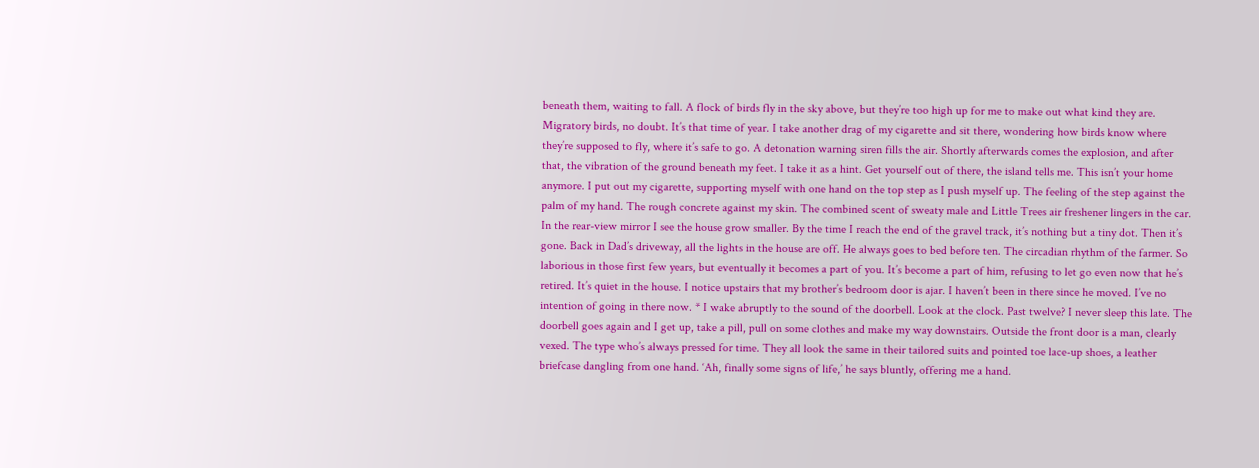beneath them, waiting to fall. A flock of birds fly in the sky above, but they’re too high up for me to make out what kind they are. Migratory birds, no doubt. It’s that time of year. I take another drag of my cigarette and sit there, wondering how birds know where they’re supposed to fly, where it’s safe to go. A detonation warning siren fills the air. Shortly afterwards comes the explosion, and after that, the vibration of the ground beneath my feet. I take it as a hint. Get yourself out of there, the island tells me. This isn’t your home anymore. I put out my cigarette, supporting myself with one hand on the top step as I push myself up. The feeling of the step against the palm of my hand. The rough concrete against my skin. The combined scent of sweaty male and Little Trees air freshener lingers in the car. In the rear-view mirror I see the house grow smaller. By the time I reach the end of the gravel track, it’s nothing but a tiny dot. Then it’s gone. Back in Dad’s driveway, all the lights in the house are off. He always goes to bed before ten. The circadian rhythm of the farmer. So laborious in those first few years, but eventually it becomes a part of you. It’s become a part of him, refusing to let go even now that he’s retired. It’s quiet in the house. I notice upstairs that my brother’s bedroom door is ajar. I haven’t been in there since he moved. I’ve no intention of going in there now. * I wake abruptly to the sound of the doorbell. Look at the clock. Past twelve? I never sleep this late. The doorbell goes again and I get up, take a pill, pull on some clothes and make my way downstairs. Outside the front door is a man, clearly vexed. The type who’s always pressed for time. They all look the same in their tailored suits and pointed toe lace-up shoes, a leather briefcase dangling from one hand. ‘Ah, finally some signs of life,’ he says bluntly, offering me a hand.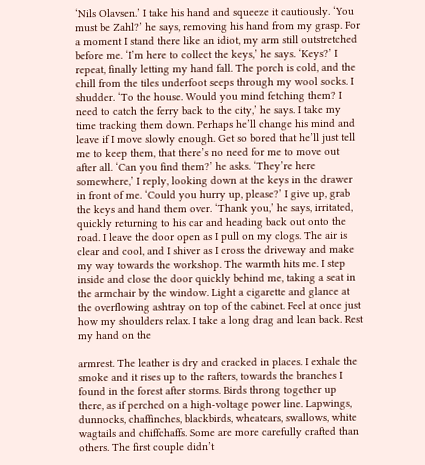‘Nils Olavsen.’ I take his hand and squeeze it cautiously. ‘You must be Zahl?’ he says, removing his hand from my grasp. For a moment I stand there like an idiot, my arm still outstretched before me. ‘I’m here to collect the keys,’ he says. ‘Keys?’ I repeat, finally letting my hand fall. The porch is cold, and the chill from the tiles underfoot seeps through my wool socks. I shudder. ‘To the house. Would you mind fetching them? I need to catch the ferry back to the city,’ he says. I take my time tracking them down. Perhaps he’ll change his mind and leave if I move slowly enough. Get so bored that he’ll just tell me to keep them, that there’s no need for me to move out after all. ‘Can you find them?’ he asks. ‘They’re here somewhere,’ I reply, looking down at the keys in the drawer in front of me. ‘Could you hurry up, please?’ I give up, grab the keys and hand them over. ‘Thank you,’ he says, irritated, quickly returning to his car and heading back out onto the road. I leave the door open as I pull on my clogs. The air is clear and cool, and I shiver as I cross the driveway and make my way towards the workshop. The warmth hits me. I step inside and close the door quickly behind me, taking a seat in the armchair by the window. Light a cigarette and glance at the overflowing ashtray on top of the cabinet. Feel at once just how my shoulders relax. I take a long drag and lean back. Rest my hand on the

armrest. The leather is dry and cracked in places. I exhale the smoke and it rises up to the rafters, towards the branches I found in the forest after storms. Birds throng together up there, as if perched on a high-voltage power line. Lapwings, dunnocks, chaffinches, blackbirds, wheatears, swallows, white wagtails and chiffchaffs. Some are more carefully crafted than others. The first couple didn’t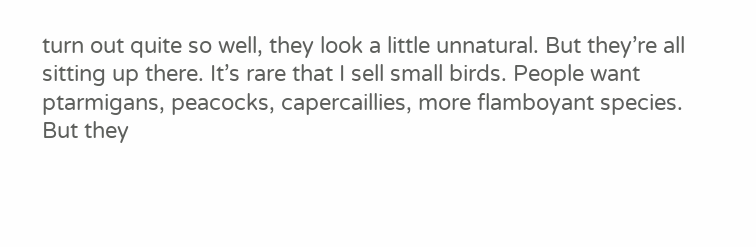turn out quite so well, they look a little unnatural. But they’re all sitting up there. It’s rare that I sell small birds. People want ptarmigans, peacocks, capercaillies, more flamboyant species. But they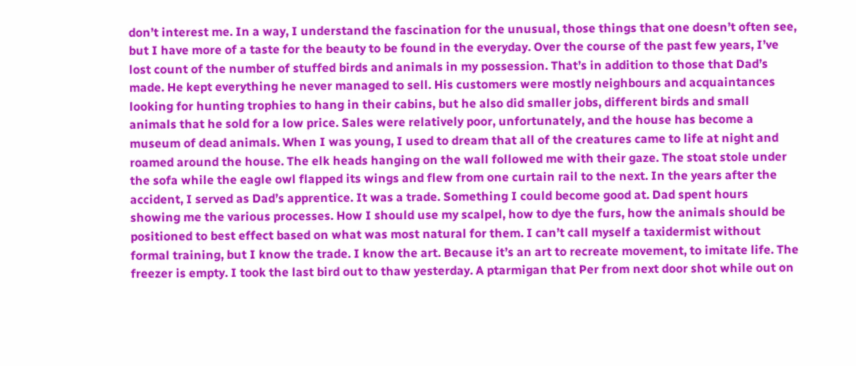don’t interest me. In a way, I understand the fascination for the unusual, those things that one doesn’t often see, but I have more of a taste for the beauty to be found in the everyday. Over the course of the past few years, I’ve lost count of the number of stuffed birds and animals in my possession. That’s in addition to those that Dad’s made. He kept everything he never managed to sell. His customers were mostly neighbours and acquaintances looking for hunting trophies to hang in their cabins, but he also did smaller jobs, different birds and small animals that he sold for a low price. Sales were relatively poor, unfortunately, and the house has become a museum of dead animals. When I was young, I used to dream that all of the creatures came to life at night and roamed around the house. The elk heads hanging on the wall followed me with their gaze. The stoat stole under the sofa while the eagle owl flapped its wings and flew from one curtain rail to the next. In the years after the accident, I served as Dad’s apprentice. It was a trade. Something I could become good at. Dad spent hours showing me the various processes. How I should use my scalpel, how to dye the furs, how the animals should be positioned to best effect based on what was most natural for them. I can’t call myself a taxidermist without formal training, but I know the trade. I know the art. Because it’s an art to recreate movement, to imitate life. The freezer is empty. I took the last bird out to thaw yesterday. A ptarmigan that Per from next door shot while out on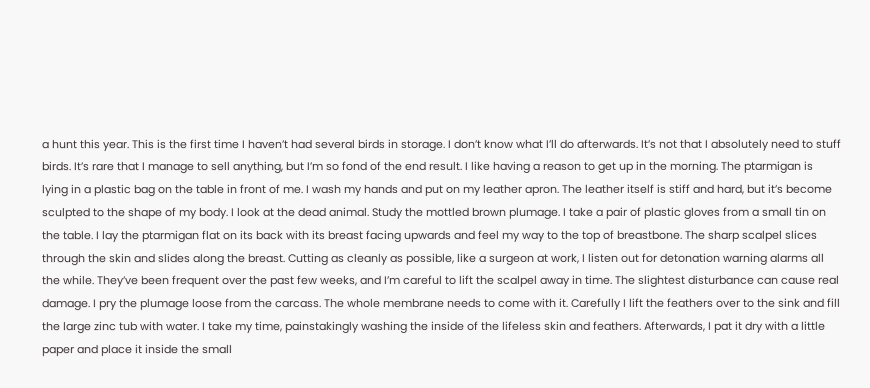a hunt this year. This is the first time I haven’t had several birds in storage. I don’t know what I’ll do afterwards. It’s not that I absolutely need to stuff birds. It’s rare that I manage to sell anything, but I’m so fond of the end result. I like having a reason to get up in the morning. The ptarmigan is lying in a plastic bag on the table in front of me. I wash my hands and put on my leather apron. The leather itself is stiff and hard, but it’s become sculpted to the shape of my body. I look at the dead animal. Study the mottled brown plumage. I take a pair of plastic gloves from a small tin on the table. I lay the ptarmigan flat on its back with its breast facing upwards and feel my way to the top of breastbone. The sharp scalpel slices through the skin and slides along the breast. Cutting as cleanly as possible, like a surgeon at work, I listen out for detonation warning alarms all the while. They’ve been frequent over the past few weeks, and I’m careful to lift the scalpel away in time. The slightest disturbance can cause real damage. I pry the plumage loose from the carcass. The whole membrane needs to come with it. Carefully I lift the feathers over to the sink and fill the large zinc tub with water. I take my time, painstakingly washing the inside of the lifeless skin and feathers. Afterwards, I pat it dry with a little paper and place it inside the small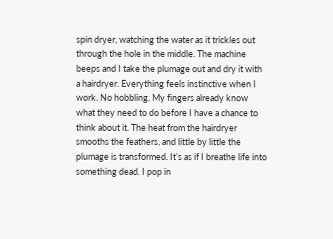spin dryer, watching the water as it trickles out through the hole in the middle. The machine beeps and I take the plumage out and dry it with a hairdryer. Everything feels instinctive when I work. No hobbling. My fingers already know what they need to do before I have a chance to think about it. The heat from the hairdryer smooths the feathers, and little by little the plumage is transformed. It’s as if I breathe life into something dead. I pop in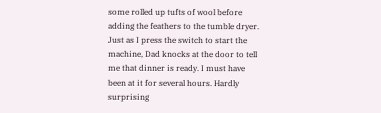some rolled up tufts of wool before adding the feathers to the tumble dryer. Just as I press the switch to start the machine, Dad knocks at the door to tell me that dinner is ready. I must have been at it for several hours. Hardly surprising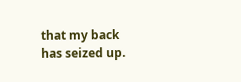that my back has seized up.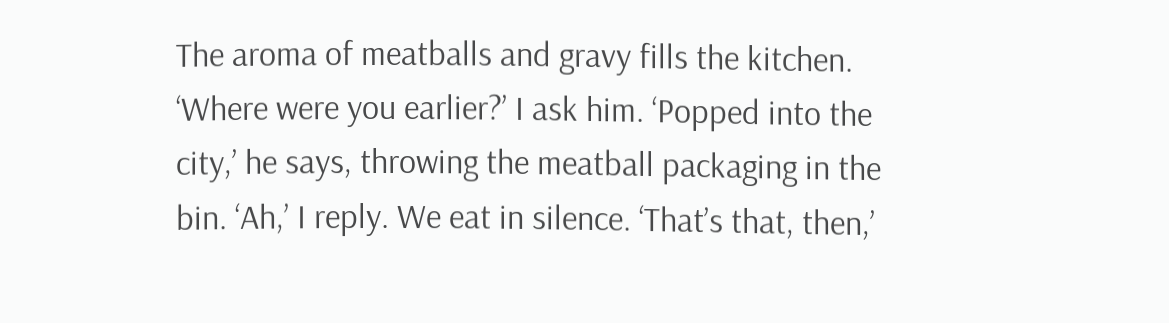The aroma of meatballs and gravy fills the kitchen. ‘Where were you earlier?’ I ask him. ‘Popped into the city,’ he says, throwing the meatball packaging in the bin. ‘Ah,’ I reply. We eat in silence. ‘That’s that, then,’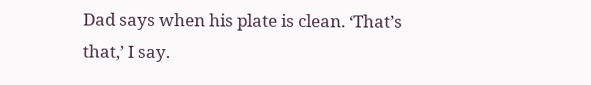Dad says when his plate is clean. ‘That’s that,’ I say.